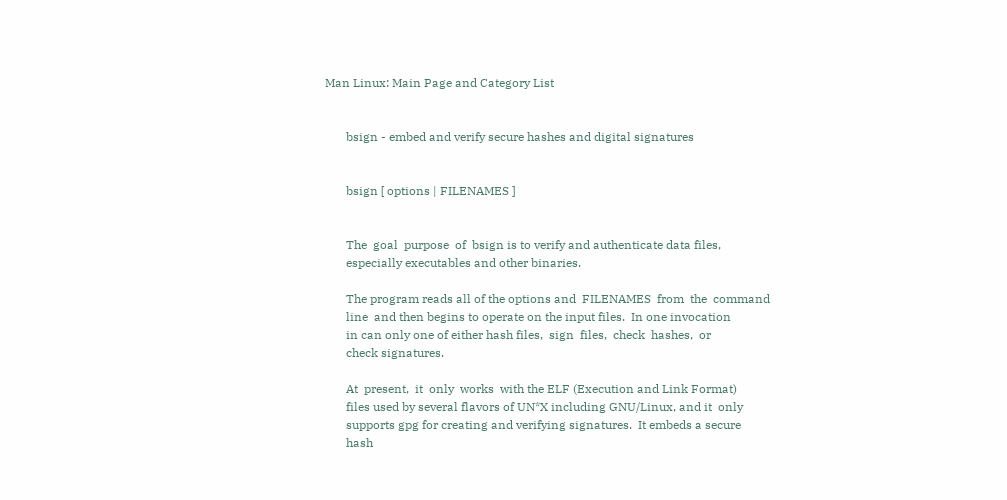Man Linux: Main Page and Category List


       bsign - embed and verify secure hashes and digital signatures


       bsign [ options | FILENAMES ]


       The  goal  purpose  of  bsign is to verify and authenticate data files,
       especially executables and other binaries.

       The program reads all of the options and  FILENAMES  from  the  command
       line  and then begins to operate on the input files.  In one invocation
       in can only one of either hash files,  sign  files,  check  hashes,  or
       check signatures.

       At  present,  it  only  works  with the ELF (Execution and Link Format)
       files used by several flavors of UN*X including GNU/Linux, and it  only
       supports gpg for creating and verifying signatures.  It embeds a secure
       hash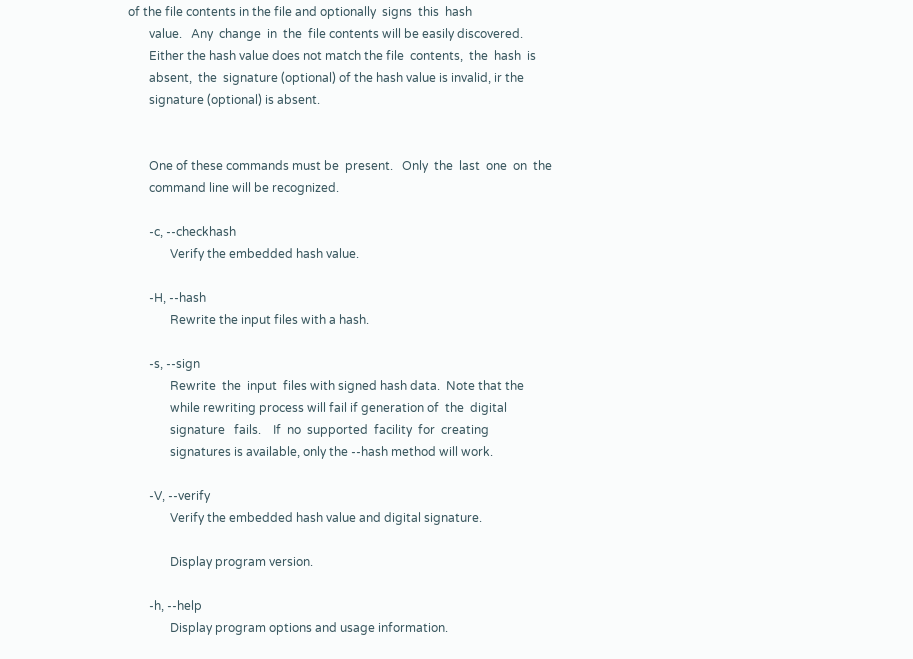of the file contents in the file and optionally  signs  this  hash
       value.   Any  change  in  the  file contents will be easily discovered.
       Either the hash value does not match the file  contents,  the  hash  is
       absent,  the  signature (optional) of the hash value is invalid, ir the
       signature (optional) is absent.


       One of these commands must be  present.   Only  the  last  one  on  the
       command line will be recognized.

       -c, --checkhash
              Verify the embedded hash value.

       -H, --hash
              Rewrite the input files with a hash.

       -s, --sign
              Rewrite  the  input  files with signed hash data.  Note that the
              while rewriting process will fail if generation of  the  digital
              signature   fails.    If  no  supported  facility  for  creating
              signatures is available, only the --hash method will work.

       -V, --verify
              Verify the embedded hash value and digital signature.

              Display program version.

       -h, --help
              Display program options and usage information.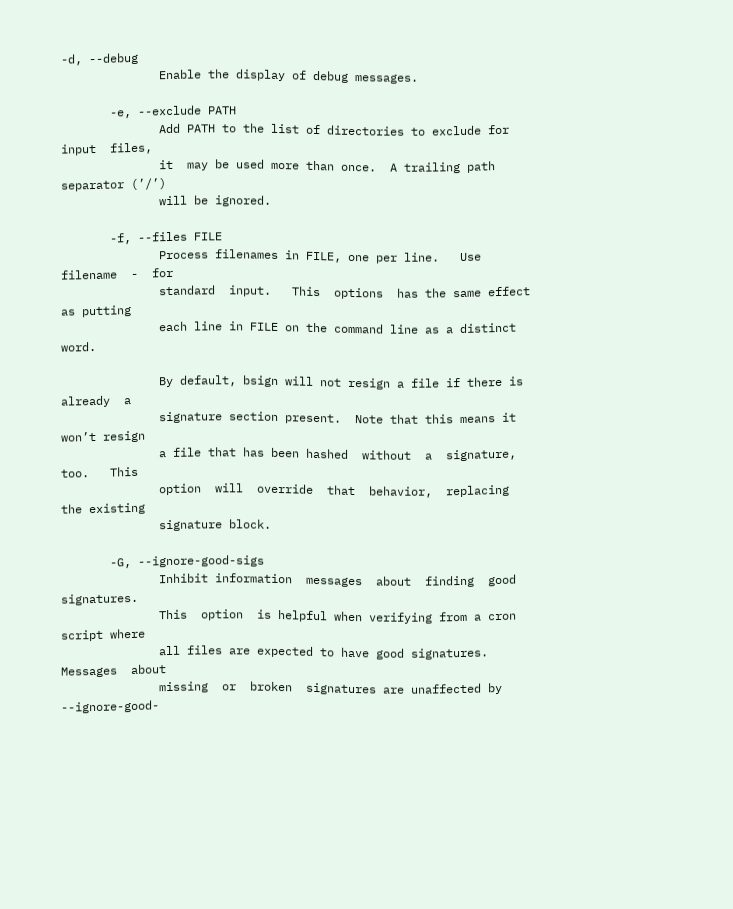-d, --debug
              Enable the display of debug messages.

       -e, --exclude PATH
              Add PATH to the list of directories to exclude for input  files,
              it  may be used more than once.  A trailing path separator (’/’)
              will be ignored.

       -f, --files FILE
              Process filenames in FILE, one per line.   Use  filename  -  for
              standard  input.   This  options  has the same effect as putting
              each line in FILE on the command line as a distinct word.

              By default, bsign will not resign a file if there is  already  a
              signature section present.  Note that this means it won’t resign
              a file that has been hashed  without  a  signature,  too.   This
              option  will  override  that  behavior,  replacing  the existing
              signature block.

       -G, --ignore-good-sigs
              Inhibit information  messages  about  finding  good  signatures.
              This  option  is helpful when verifying from a cron script where
              all files are expected to have good signatures.  Messages  about
              missing  or  broken  signatures are unaffected by --ignore-good-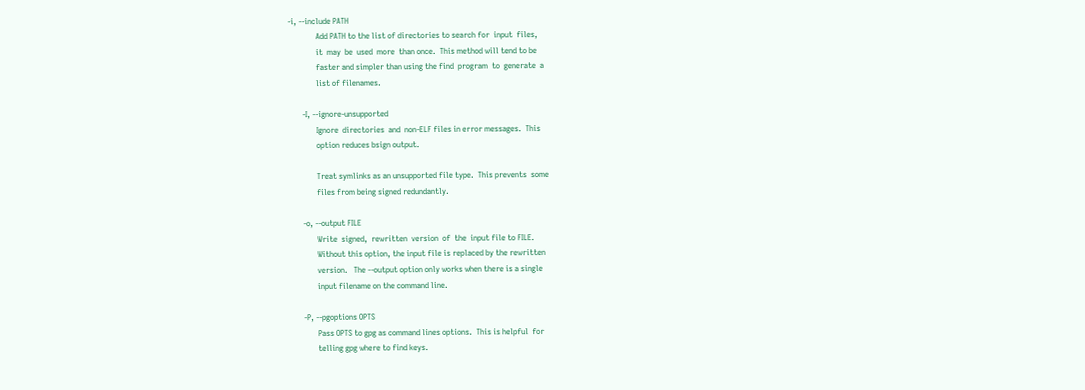-i, --include PATH
              Add PATH to the list of directories to search for  input  files,
              it  may  be  used  more  than once.  This method will tend to be
              faster and simpler than using the find  program  to  generate  a
              list of filenames.

       -I, --ignore-unsupported
              Ignore  directories  and  non-ELF files in error messages.  This
              option reduces bsign output.

              Treat symlinks as an unsupported file type.  This prevents  some
              files from being signed redundantly.

       -o, --output FILE
              Write  signed,  rewritten  version  of  the  input file to FILE.
              Without this option, the input file is replaced by the rewritten
              version.   The --output option only works when there is a single
              input filename on the command line.

       -P, --pgoptions OPTS
              Pass OPTS to gpg as command lines options.  This is helpful  for
              telling gpg where to find keys.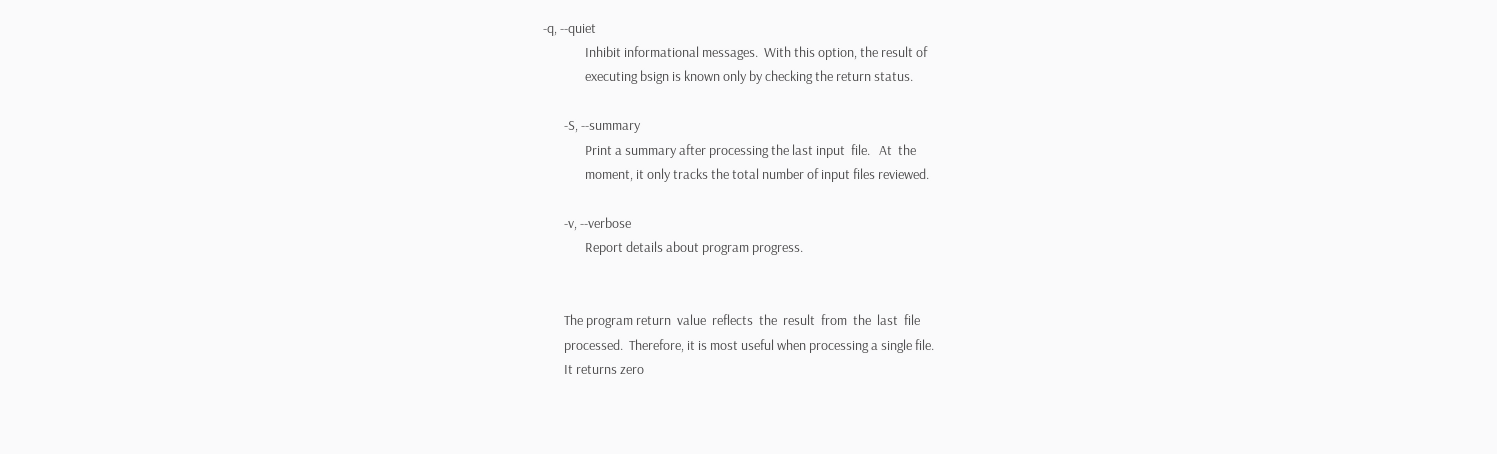-q, --quiet
              Inhibit informational messages.  With this option, the result of
              executing bsign is known only by checking the return status.

       -S, --summary
              Print a summary after processing the last input  file.   At  the
              moment, it only tracks the total number of input files reviewed.

       -v, --verbose
              Report details about program progress.


       The program return  value  reflects  the  result  from  the  last  file
       processed.  Therefore, it is most useful when processing a single file.
       It returns zero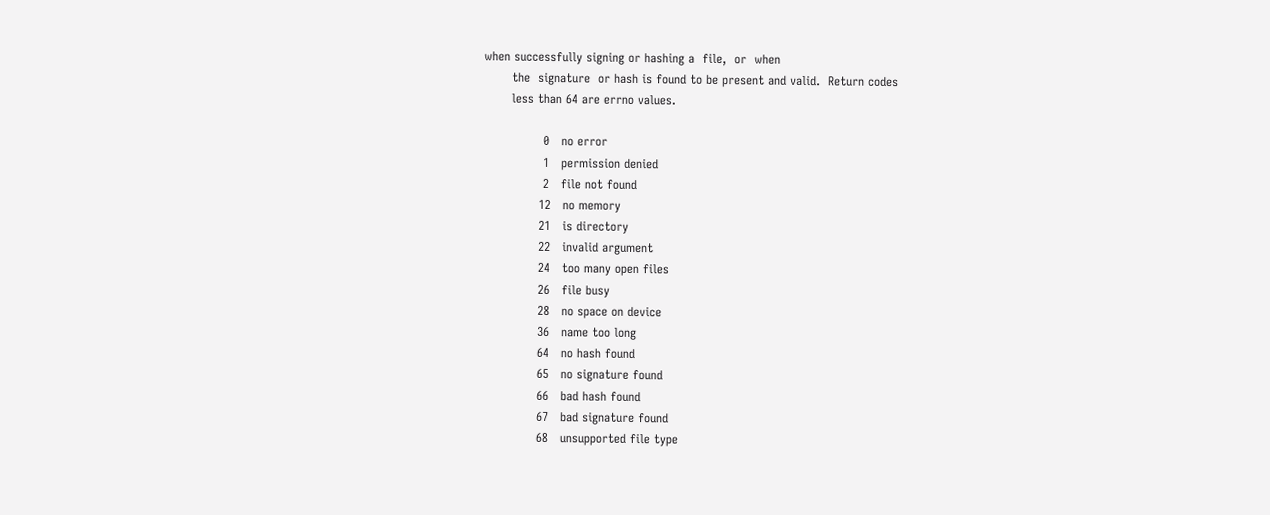when successfully signing or hashing a  file,  or  when
       the  signature  or hash is found to be present and valid.  Return codes
       less than 64 are errno values.

               0   no error
               1   permission denied
               2   file not found
              12   no memory
              21   is directory
              22   invalid argument
              24   too many open files
              26   file busy
              28   no space on device
              36   name too long
              64   no hash found
              65   no signature found
              66   bad hash found
              67   bad signature found
              68   unsupported file type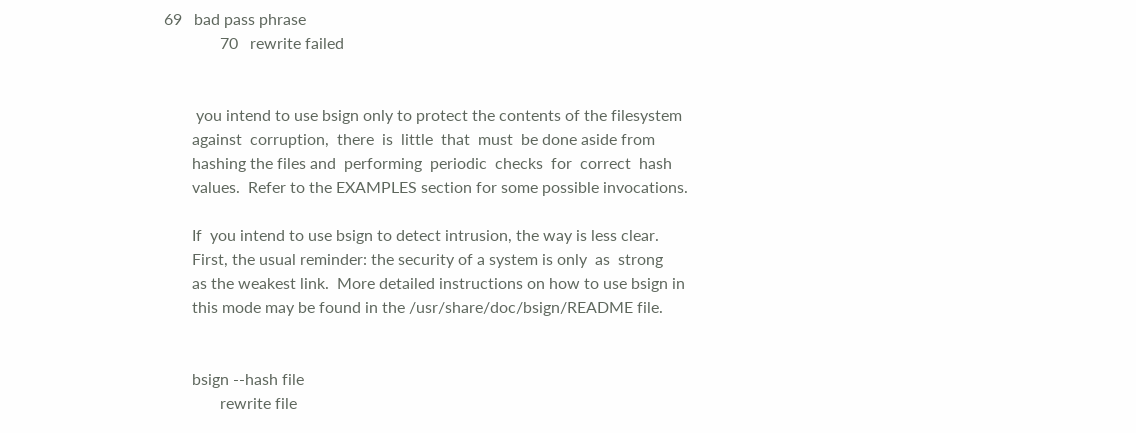69   bad pass phrase
              70   rewrite failed


        you intend to use bsign only to protect the contents of the filesystem
       against  corruption,  there  is  little  that  must  be done aside from
       hashing the files and  performing  periodic  checks  for  correct  hash
       values.  Refer to the EXAMPLES section for some possible invocations.

       If  you intend to use bsign to detect intrusion, the way is less clear.
       First, the usual reminder: the security of a system is only  as  strong
       as the weakest link.  More detailed instructions on how to use bsign in
       this mode may be found in the /usr/share/doc/bsign/README file.


       bsign --hash file
              rewrite file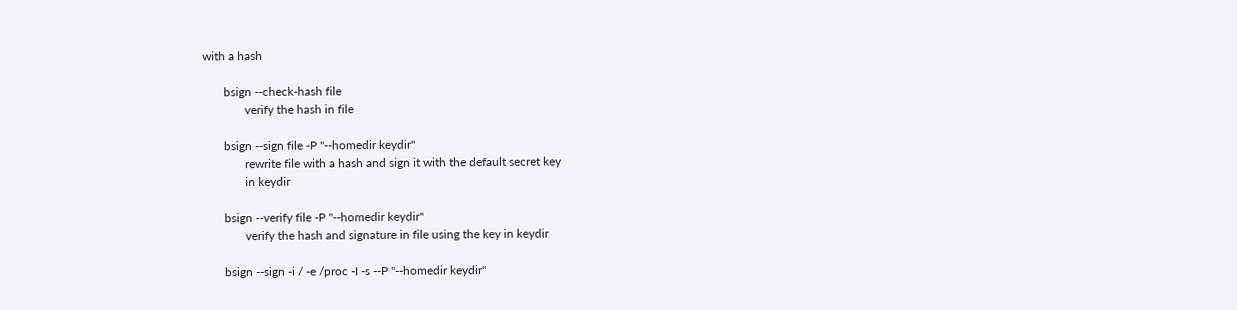with a hash

       bsign --check-hash file
              verify the hash in file

       bsign --sign file -P "--homedir keydir"
              rewrite file with a hash and sign it with the default secret key
              in keydir

       bsign --verify file -P "--homedir keydir"
              verify the hash and signature in file using the key in keydir

       bsign --sign -i / -e /proc -I -s --P "--homedir keydir"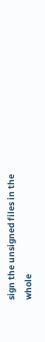sign the unsigned files in the whole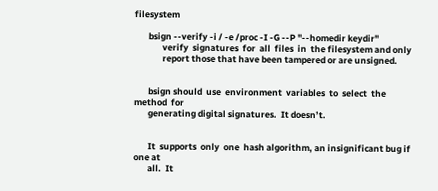filesystem

       bsign --verify -i / -e /proc -I -G --P "--homedir keydir"
              verify  signatures  for  all  files  in  the filesystem and only
              report those that have been tampered or are unsigned.


       bsign should  use  environment  variables  to  select  the  method  for
       generating digital signatures.  It doesn’t.


       It  supports  only  one  hash algorithm, an insignificant bug if one at
       all.  It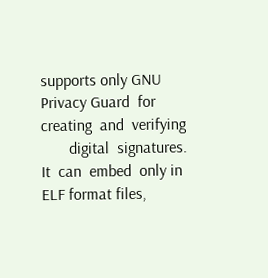supports only GNU Privacy Guard  for  creating  and  verifying
       digital  signatures.   It  can  embed  only in ELF format files,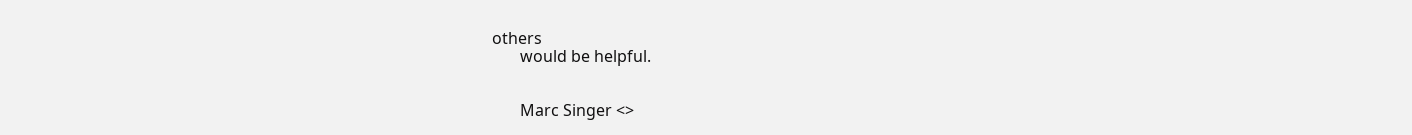others
       would be helpful.


       Marc Singer <>